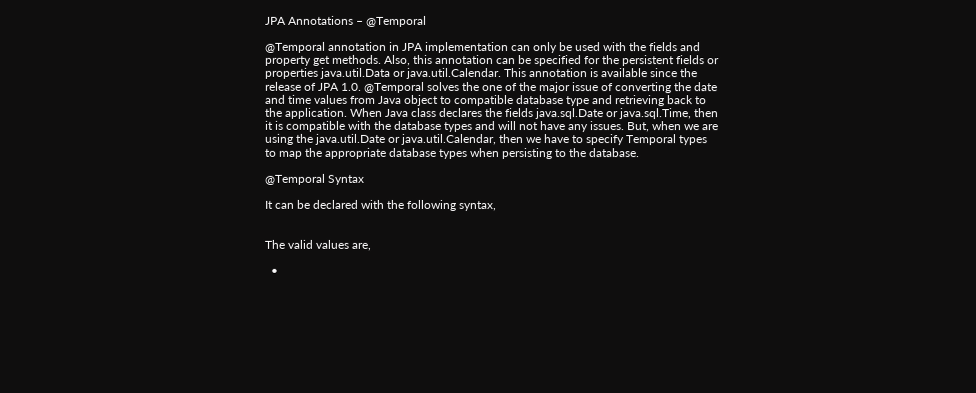JPA Annotations – @Temporal

@Temporal annotation in JPA implementation can only be used with the fields and property get methods. Also, this annotation can be specified for the persistent fields or properties java.util.Data or java.util.Calendar. This annotation is available since the release of JPA 1.0. @Temporal solves the one of the major issue of converting the date and time values from Java object to compatible database type and retrieving back to the application. When Java class declares the fields java.sql.Date or java.sql.Time, then it is compatible with the database types and will not have any issues. But, when we are using the java.util.Date or java.util.Calendar, then we have to specify Temporal types to map the appropriate database types when persisting to the database.

@Temporal Syntax

It can be declared with the following syntax,


The valid values are,

  •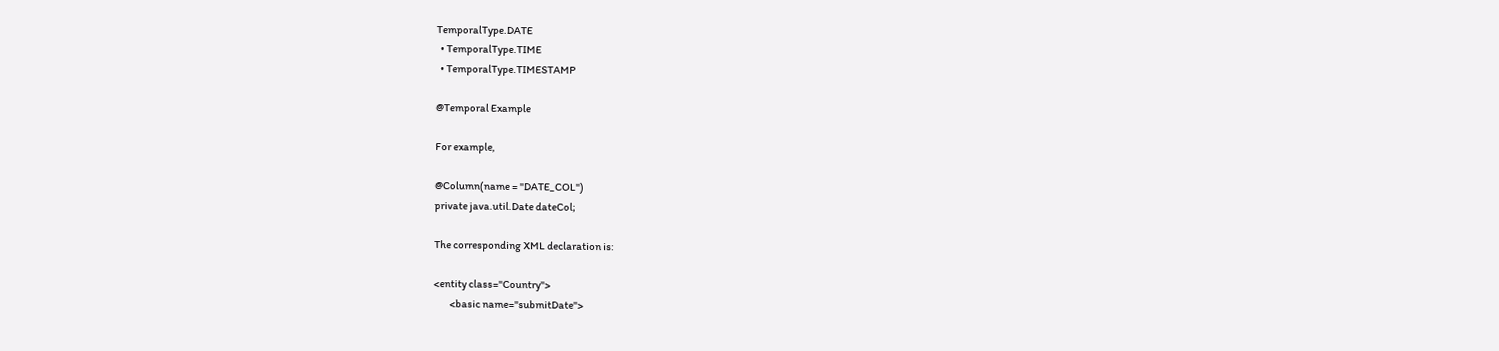TemporalType.DATE
  • TemporalType.TIME
  • TemporalType.TIMESTAMP

@Temporal Example

For example,

@Column(name = "DATE_COL")
private java.util.Date dateCol;

The corresponding XML declaration is:

<entity class="Country">
        <basic name="submitDate">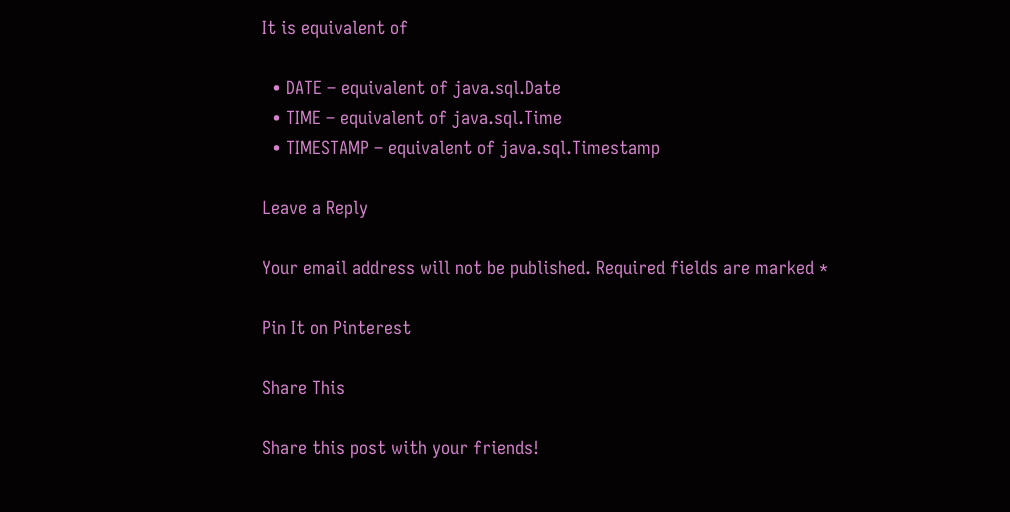It is equivalent of

  • DATE – equivalent of java.sql.Date
  • TIME – equivalent of java.sql.Time
  • TIMESTAMP – equivalent of java.sql.Timestamp

Leave a Reply

Your email address will not be published. Required fields are marked *

Pin It on Pinterest

Share This

Share this post with your friends!